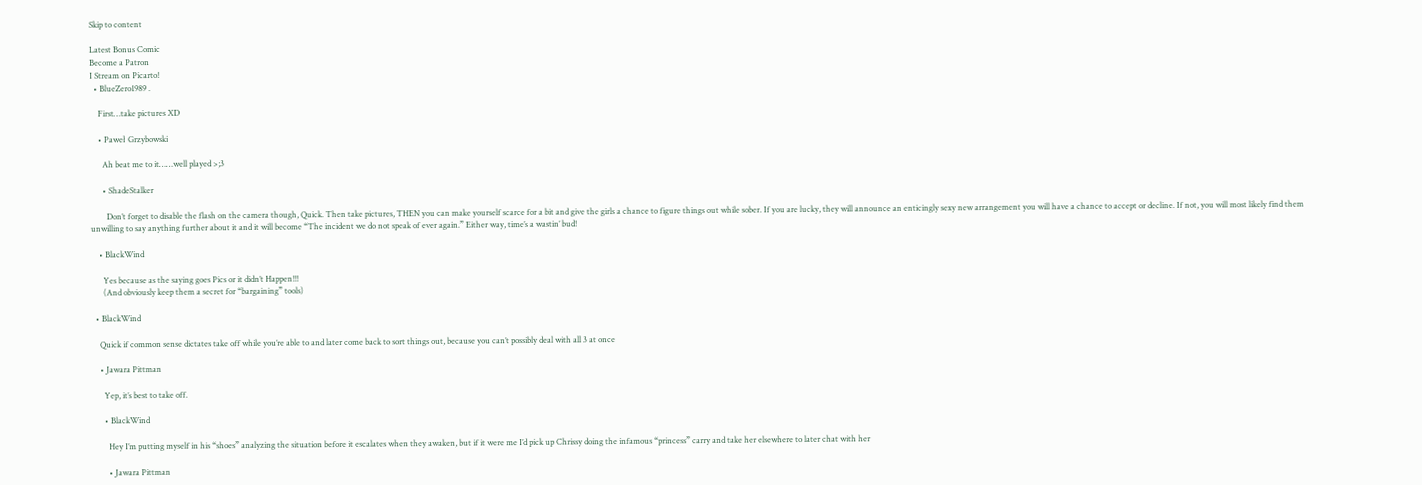Skip to content

Latest Bonus Comic
Become a Patron
I Stream on Picarto!
  • BlueZero1989 .

    First…take pictures XD

    • Paweł Grzybowski

      Ah beat me to it……well played >;3

      • ShadeStalker

        Don’t forget to disable the flash on the camera though, Quick. Then take pictures, THEN you can make yourself scarce for a bit and give the girls a chance to figure things out while sober. If you are lucky, they will announce an enticingly sexy new arrangement you will have a chance to accept or decline. If not, you will most likely find them unwilling to say anything further about it and it will become “The incident we do not speak of ever again.” Either way, time’s a wastin’ bud!

    • BlackWind

      Yes because as the saying goes Pics or it didn’t Happen!!!
      (And obviously keep them a secret for “bargaining” tools)

  • BlackWind

    Quick if common sense dictates take off while you’re able to and later come back to sort things out, because you can’t possibly deal with all 3 at once

    • Jawara Pittman

      Yep, it’s best to take off.

      • BlackWind

        Hey I’m putting myself in his “shoes” analyzing the situation before it escalates when they awaken, but if it were me I’d pick up Chrissy doing the infamous “princess” carry and take her elsewhere to later chat with her

        • Jawara Pittman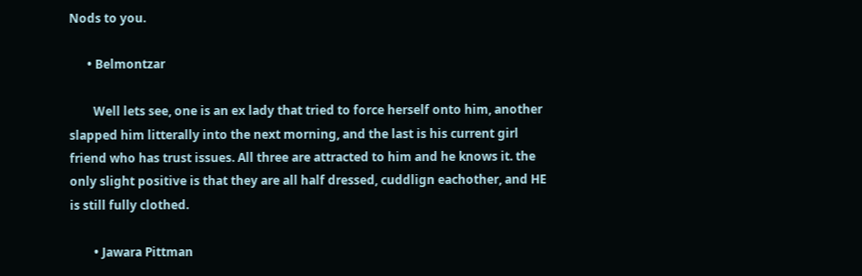Nods to you.

      • Belmontzar

        Well lets see, one is an ex lady that tried to force herself onto him, another slapped him litterally into the next morning, and the last is his current girl friend who has trust issues. All three are attracted to him and he knows it. the only slight positive is that they are all half dressed, cuddlign eachother, and HE is still fully clothed.

        • Jawara Pittman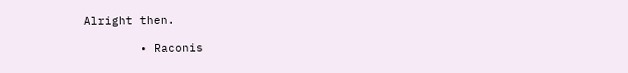Alright then.

        • Raconis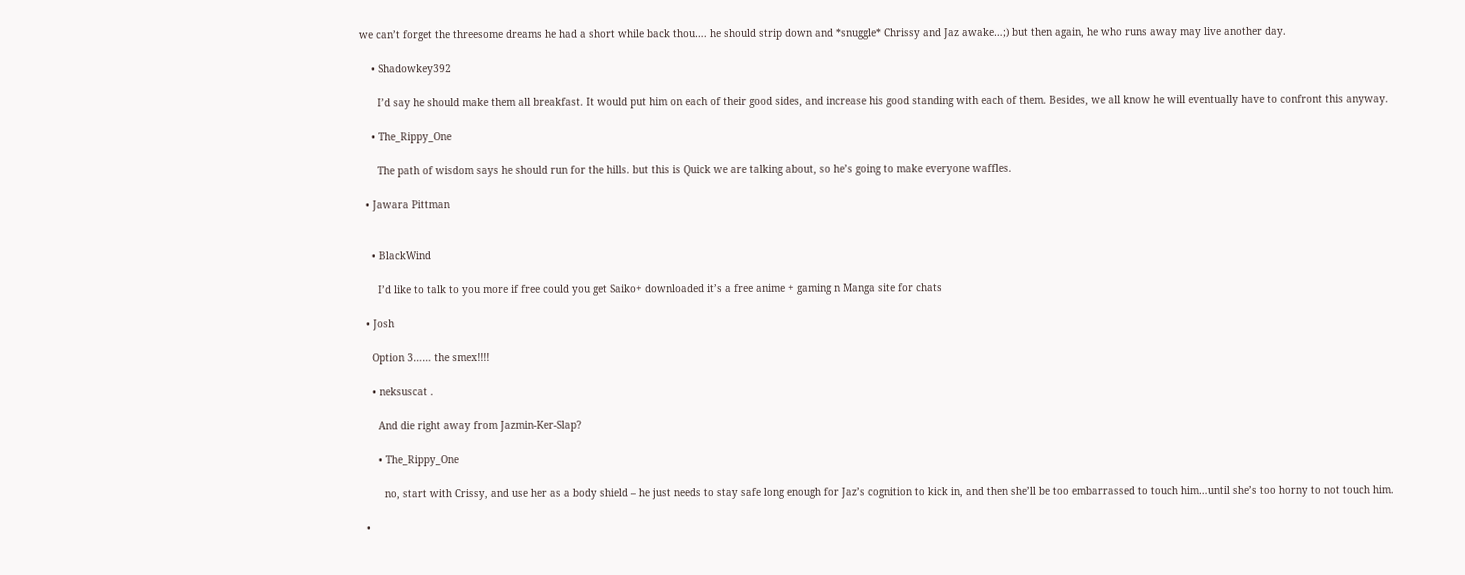we can’t forget the threesome dreams he had a short while back thou…. he should strip down and *snuggle* Chrissy and Jaz awake…;) but then again, he who runs away may live another day.

    • Shadowkey392

      I’d say he should make them all breakfast. It would put him on each of their good sides, and increase his good standing with each of them. Besides, we all know he will eventually have to confront this anyway.

    • The_Rippy_One

      The path of wisdom says he should run for the hills. but this is Quick we are talking about, so he’s going to make everyone waffles.

  • Jawara Pittman


    • BlackWind

      I’d like to talk to you more if free could you get Saiko+ downloaded it’s a free anime + gaming n Manga site for chats

  • Josh

    Option 3…… the smex!!!!

    • neksuscat .

      And die right away from Jazmin-Ker-Slap?

      • The_Rippy_One

        no, start with Crissy, and use her as a body shield – he just needs to stay safe long enough for Jaz’s cognition to kick in, and then she’ll be too embarrassed to touch him…until she’s too horny to not touch him.

  •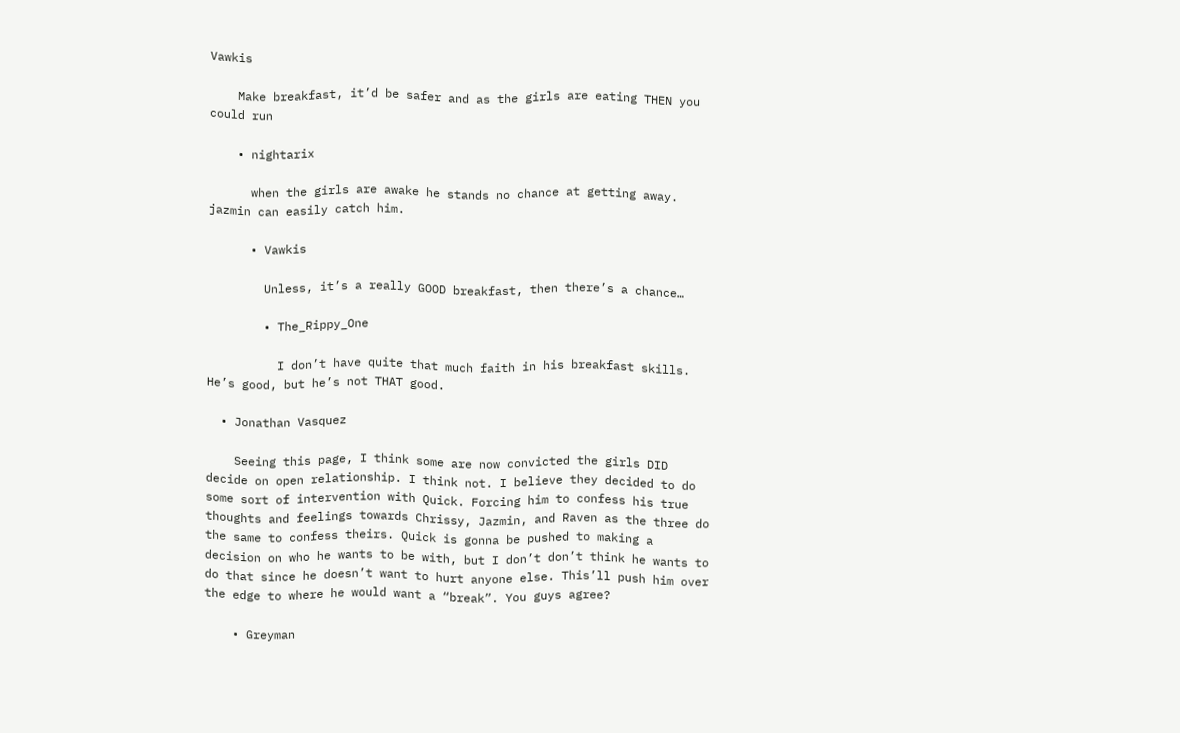Vawkis

    Make breakfast, it’d be safer and as the girls are eating THEN you could run

    • nightarix

      when the girls are awake he stands no chance at getting away. jazmin can easily catch him.

      • Vawkis

        Unless, it’s a really GOOD breakfast, then there’s a chance…

        • The_Rippy_One

          I don’t have quite that much faith in his breakfast skills. He’s good, but he’s not THAT good.

  • Jonathan Vasquez

    Seeing this page, I think some are now convicted the girls DID decide on open relationship. I think not. I believe they decided to do some sort of intervention with Quick. Forcing him to confess his true thoughts and feelings towards Chrissy, Jazmin, and Raven as the three do the same to confess theirs. Quick is gonna be pushed to making a decision on who he wants to be with, but I don’t don’t think he wants to do that since he doesn’t want to hurt anyone else. This’ll push him over the edge to where he would want a “break”. You guys agree?

    • Greyman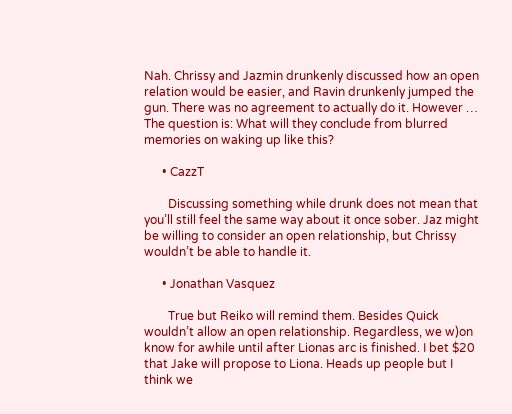Nah. Chrissy and Jazmin drunkenly discussed how an open relation would be easier, and Ravin drunkenly jumped the gun. There was no agreement to actually do it. However … The question is: What will they conclude from blurred memories on waking up like this?

      • CazzT

        Discussing something while drunk does not mean that you’ll still feel the same way about it once sober. Jaz might be willing to consider an open relationship, but Chrissy wouldn’t be able to handle it.

      • Jonathan Vasquez

        True but Reiko will remind them. Besides Quick wouldn’t allow an open relationship. Regardless, we w)on know for awhile until after Lionas arc is finished. I bet $20 that Jake will propose to Liona. Heads up people but I think we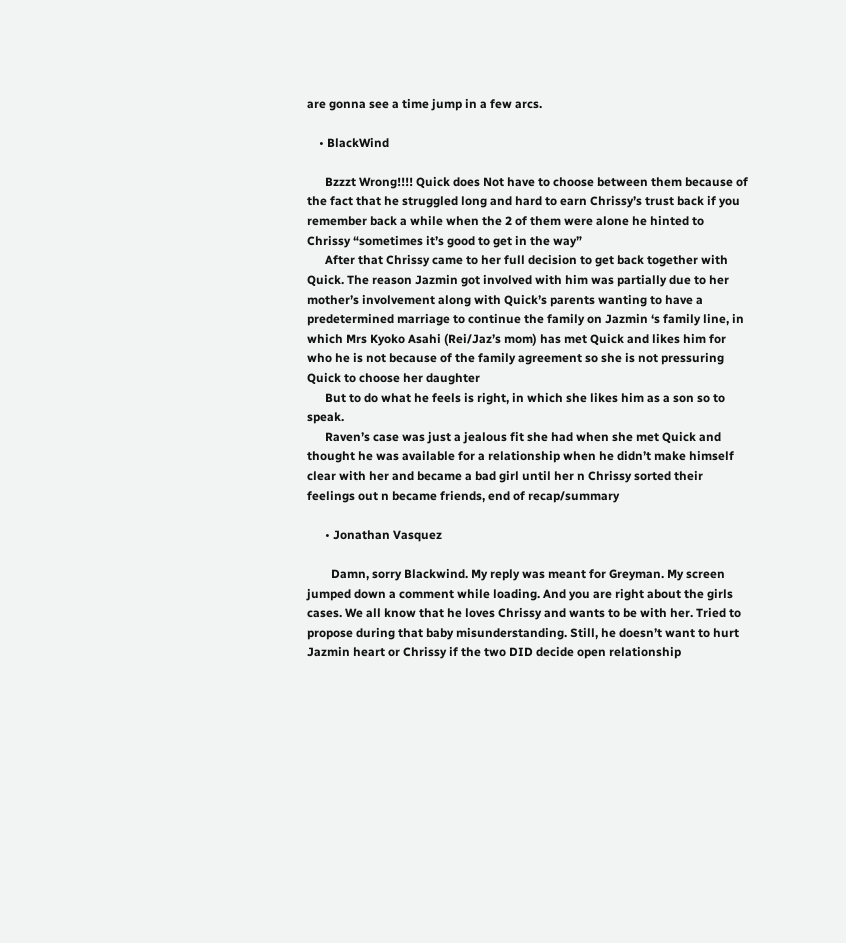are gonna see a time jump in a few arcs.

    • BlackWind

      Bzzzt Wrong!!!! Quick does Not have to choose between them because of the fact that he struggled long and hard to earn Chrissy’s trust back if you remember back a while when the 2 of them were alone he hinted to Chrissy “sometimes it’s good to get in the way”
      After that Chrissy came to her full decision to get back together with Quick. The reason Jazmin got involved with him was partially due to her mother’s involvement along with Quick’s parents wanting to have a predetermined marriage to continue the family on Jazmin ‘s family line, in which Mrs Kyoko Asahi (Rei/Jaz’s mom) has met Quick and likes him for who he is not because of the family agreement so she is not pressuring Quick to choose her daughter
      But to do what he feels is right, in which she likes him as a son so to speak.
      Raven’s case was just a jealous fit she had when she met Quick and thought he was available for a relationship when he didn’t make himself clear with her and became a bad girl until her n Chrissy sorted their feelings out n became friends, end of recap/summary

      • Jonathan Vasquez

        Damn, sorry Blackwind. My reply was meant for Greyman. My screen jumped down a comment while loading. And you are right about the girls cases. We all know that he loves Chrissy and wants to be with her. Tried to propose during that baby misunderstanding. Still, he doesn’t want to hurt Jazmin heart or Chrissy if the two DID decide open relationship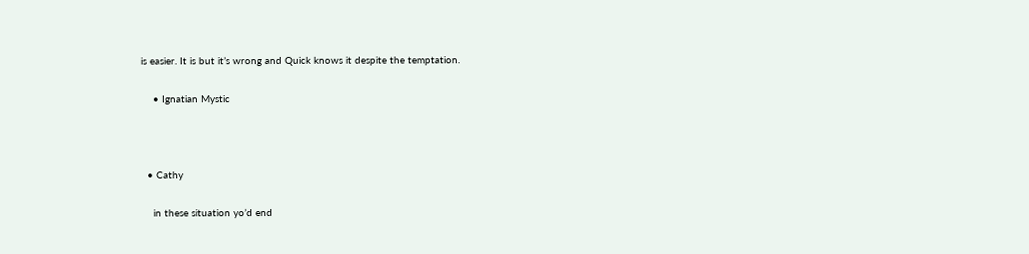is easier. It is but it’s wrong and Quick knows it despite the temptation.

    • Ignatian Mystic



  • Cathy

    in these situation yo’d end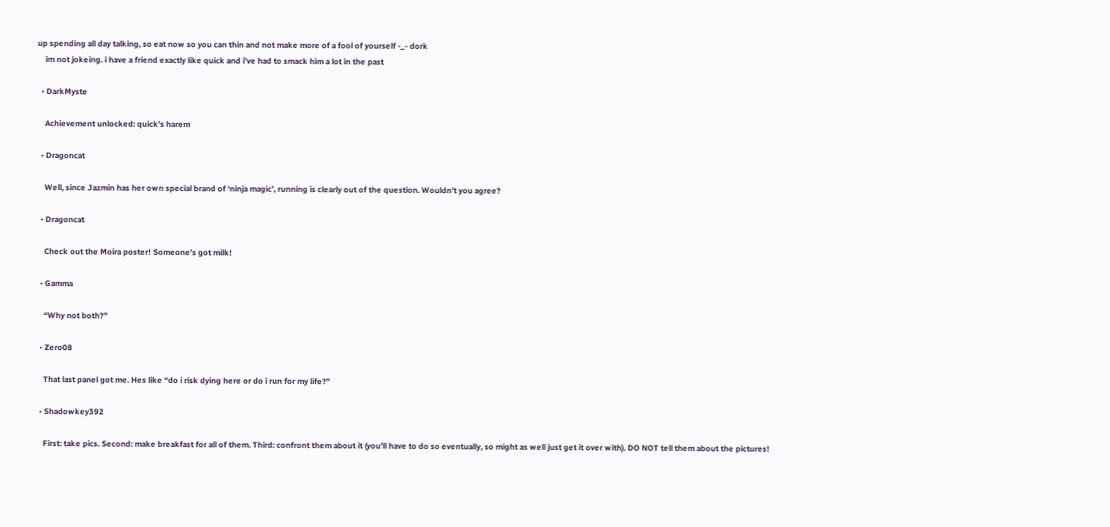up spending all day talking, so eat now so you can thin and not make more of a fool of yourself -_- dork
    im not jokeing. i have a friend exactly like quick and i’ve had to smack him a lot in the past

  • DarkMyste

    Achievement unlocked: quick’s harem

  • Dragoncat

    Well, since Jazmin has her own special brand of ‘ninja magic’, running is clearly out of the question. Wouldn’t you agree?

  • Dragoncat

    Check out the Moira poster! Someone’s got milk!

  • Gamma

    “Why not both?”

  • Zero08

    That last panel got me. Hes like “do i risk dying here or do i run for my life?”

  • Shadowkey392

    First: take pics. Second: make breakfast for all of them. Third: confront them about it (you’ll have to do so eventually, so might as well just get it over with). DO NOT tell them about the pictures!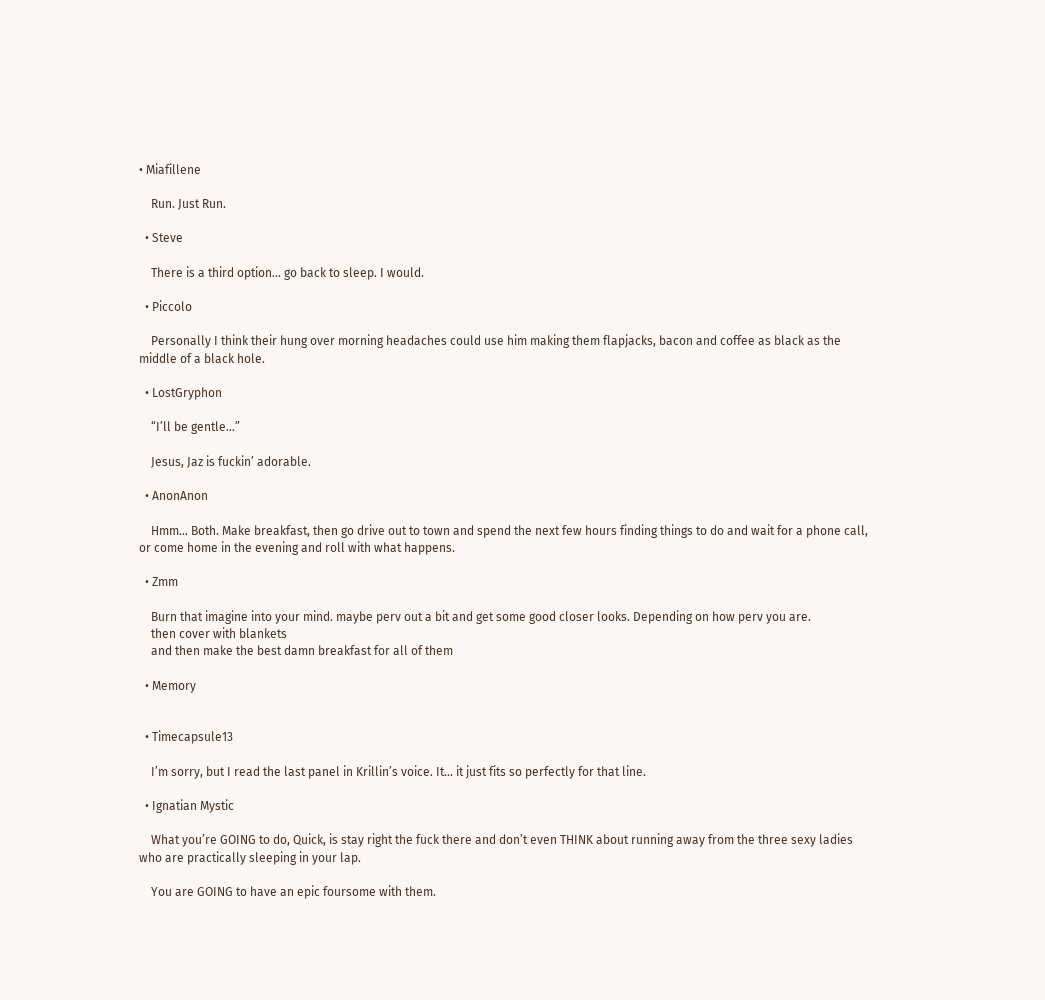• Miafillene

    Run. Just Run.

  • Steve

    There is a third option… go back to sleep. I would.

  • Piccolo

    Personally I think their hung over morning headaches could use him making them flapjacks, bacon and coffee as black as the middle of a black hole.

  • LostGryphon

    “I’ll be gentle…”

    Jesus, Jaz is fuckin’ adorable.

  • AnonAnon

    Hmm… Both. Make breakfast, then go drive out to town and spend the next few hours finding things to do and wait for a phone call, or come home in the evening and roll with what happens.

  • Zmm

    Burn that imagine into your mind. maybe perv out a bit and get some good closer looks. Depending on how perv you are.
    then cover with blankets
    and then make the best damn breakfast for all of them

  • Memory


  • Timecapsule13

    I’m sorry, but I read the last panel in Krillin’s voice. It… it just fits so perfectly for that line.

  • Ignatian Mystic

    What you’re GOING to do, Quick, is stay right the fuck there and don’t even THINK about running away from the three sexy ladies who are practically sleeping in your lap.

    You are GOING to have an epic foursome with them.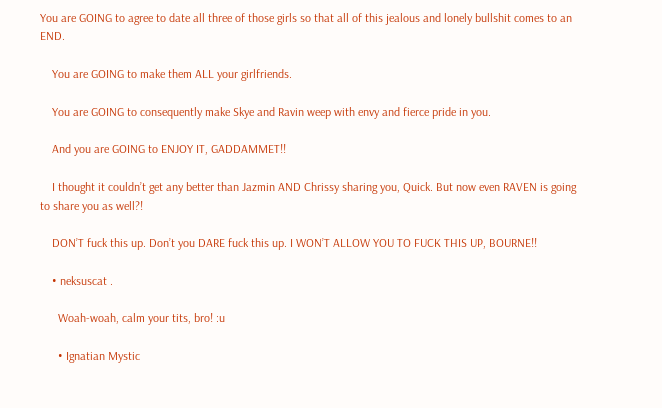You are GOING to agree to date all three of those girls so that all of this jealous and lonely bullshit comes to an END.

    You are GOING to make them ALL your girlfriends.

    You are GOING to consequently make Skye and Ravin weep with envy and fierce pride in you.

    And you are GOING to ENJOY IT, GADDAMMET!!

    I thought it couldn’t get any better than Jazmin AND Chrissy sharing you, Quick. But now even RAVEN is going to share you as well?!

    DON’T fuck this up. Don’t you DARE fuck this up. I WON’T ALLOW YOU TO FUCK THIS UP, BOURNE!!

    • neksuscat .

      Woah-woah, calm your tits, bro! :u

      • Ignatian Mystic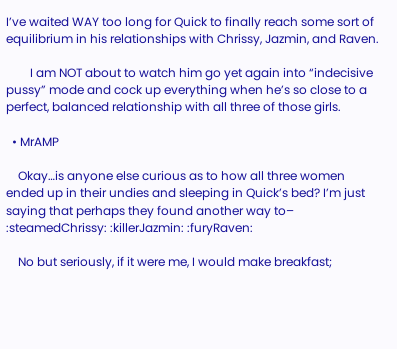I’ve waited WAY too long for Quick to finally reach some sort of equilibrium in his relationships with Chrissy, Jazmin, and Raven.

        I am NOT about to watch him go yet again into “indecisive pussy” mode and cock up everything when he’s so close to a perfect, balanced relationship with all three of those girls.

  • MrAMP

    Okay…is anyone else curious as to how all three women ended up in their undies and sleeping in Quick’s bed? I’m just saying that perhaps they found another way to– :steamedChrissy: :killerJazmin: :furyRaven:

    No but seriously, if it were me, I would make breakfast;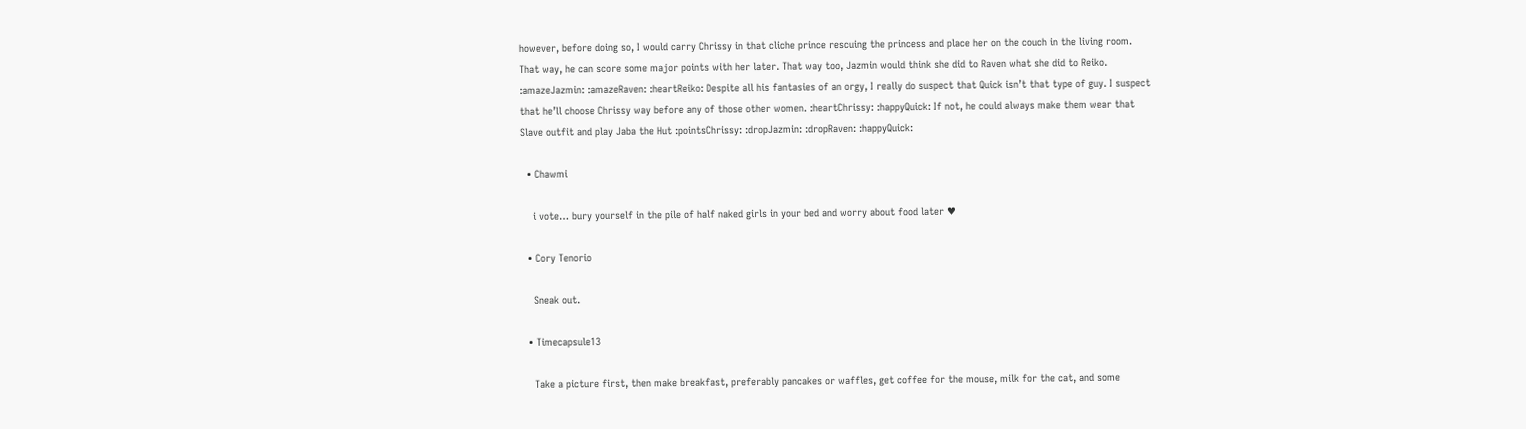however, before doing so, I would carry Chrissy in that cliche prince rescuing the princess and place her on the couch in the living room. That way, he can score some major points with her later. That way too, Jazmin would think she did to Raven what she did to Reiko. :amazeJazmin: :amazeRaven: :heartReiko: Despite all his fantasies of an orgy, I really do suspect that Quick isn’t that type of guy. I suspect that he’ll choose Chrissy way before any of those other women. :heartChrissy: :happyQuick: If not, he could always make them wear that Slave outfit and play Jaba the Hut :pointsChrissy: :dropJazmin: :dropRaven: :happyQuick:

  • Chawmi

    i vote… bury yourself in the pile of half naked girls in your bed and worry about food later ♥

  • Cory Tenorio

    Sneak out.

  • Timecapsule13

    Take a picture first, then make breakfast, preferably pancakes or waffles, get coffee for the mouse, milk for the cat, and some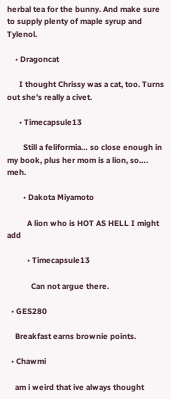herbal tea for the bunny. And make sure to supply plenty of maple syrup and Tylenol.

    • Dragoncat

      I thought Chrissy was a cat, too. Turns out she’s really a civet.

      • Timecapsule13

        Still a feliformia… so close enough in my book, plus her mom is a lion, so…. meh.

        • Dakota Miyamoto

          A lion who is HOT AS HELL I might add

          • Timecapsule13

            Can not argue there.

  • GES280

    Breakfast earns brownie points.

  • Chawmi

    am i weird that ive always thought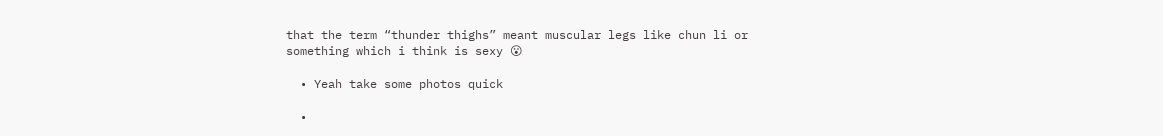that the term “thunder thighs” meant muscular legs like chun li or something which i think is sexy 😮

  • Yeah take some photos quick

  •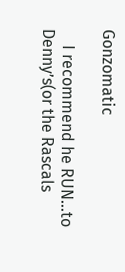Gonzomatic

    I recommend he RUN…to Denny’s(or the Rascals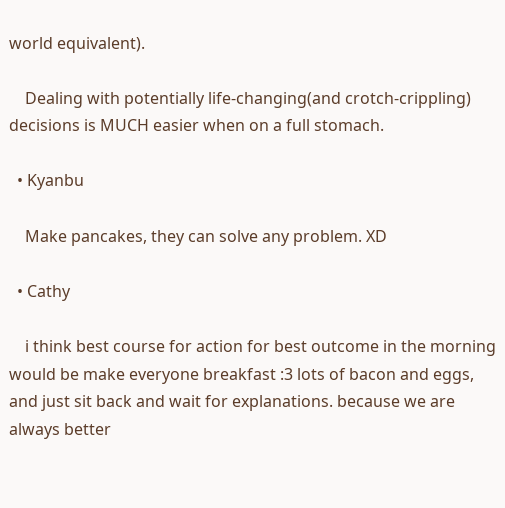world equivalent).

    Dealing with potentially life-changing(and crotch-crippling) decisions is MUCH easier when on a full stomach.

  • Kyanbu

    Make pancakes, they can solve any problem. XD

  • Cathy

    i think best course for action for best outcome in the morning would be make everyone breakfast :3 lots of bacon and eggs, and just sit back and wait for explanations. because we are always better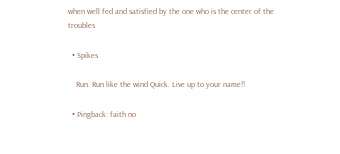when well fed and satisfied by the one who is the center of the troubles

  • Spikes

    Run. Run like the wind Quick. Live up to your name!!

  • Pingback: faith no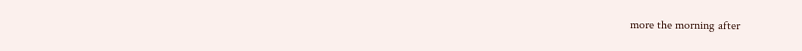more the morning after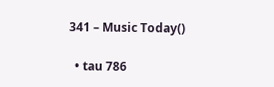341 – Music Today()

  • tau 786